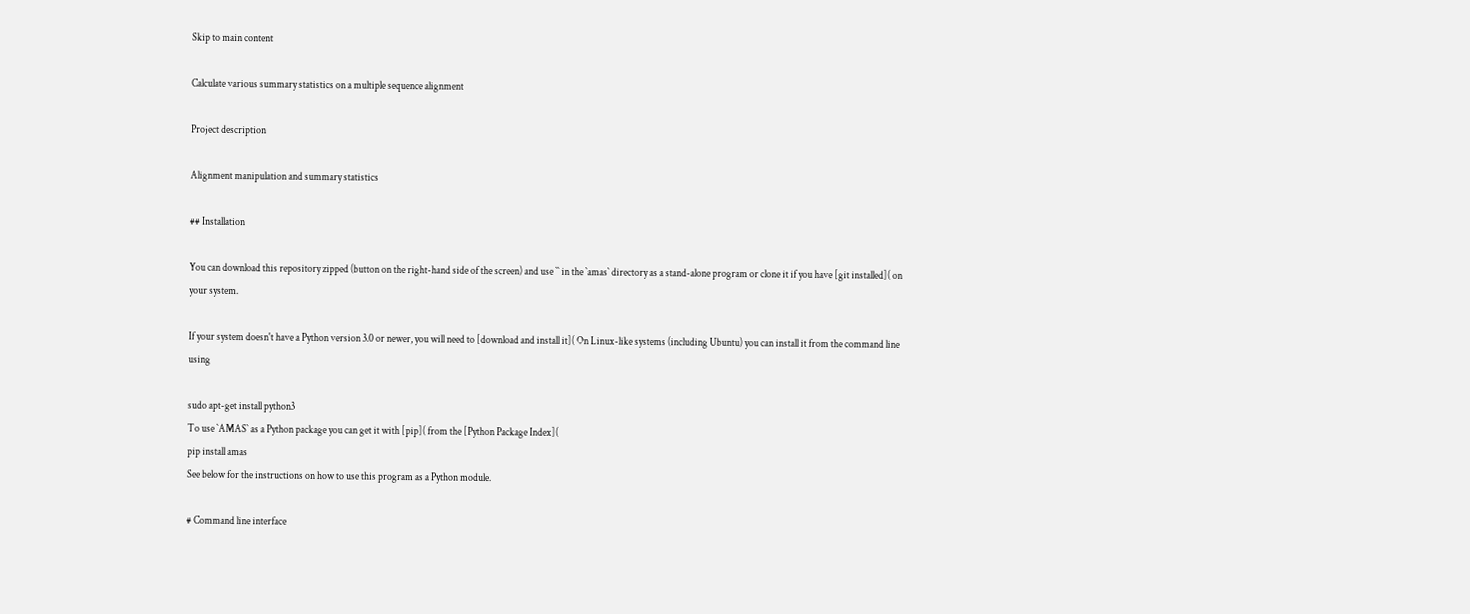Skip to main content

Calculate various summary statistics on a multiple sequence alignment

Project description

Alignment manipulation and summary statistics

## Installation

You can download this repository zipped (button on the right-hand side of the screen) and use `` in the `amas` directory as a stand-alone program or clone it if you have [git installed]( on your system.

If your system doesn't have a Python version 3.0 or newer, you will need to [download and install it]( On Linux-like systems (including Ubuntu) you can install it from the command line using

sudo apt-get install python3
To use `AMAS` as a Python package you can get it with [pip]( from the [Python Package Index](
pip install amas
See below for the instructions on how to use this program as a Python module.

# Command line interface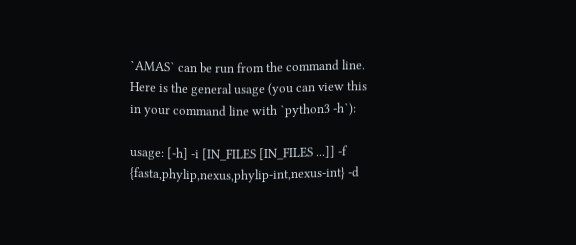`AMAS` can be run from the command line. Here is the general usage (you can view this in your command line with `python3 -h`):

usage: [-h] -i [IN_FILES [IN_FILES ...]] -f
{fasta,phylip,nexus,phylip-int,nexus-int} -d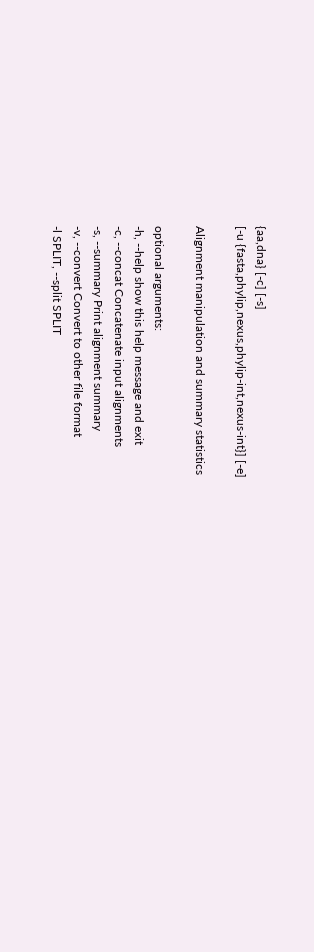{aa,dna} [-c] [-s]
[-u {fasta,phylip,nexus,phylip-int,nexus-int}] [-e]

Alignment manipulation and summary statistics

optional arguments:
-h, --help show this help message and exit
-c, --concat Concatenate input alignments
-s, --summary Print alignment summary
-v, --convert Convert to other file format
-l SPLIT, --split SPLIT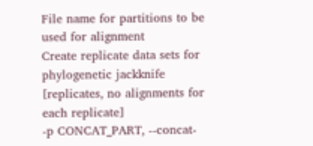File name for partitions to be used for alignment
Create replicate data sets for phylogenetic jackknife
[replicates, no alignments for each replicate]
-p CONCAT_PART, --concat-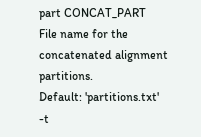part CONCAT_PART
File name for the concatenated alignment partitions.
Default: 'partitions.txt'
-t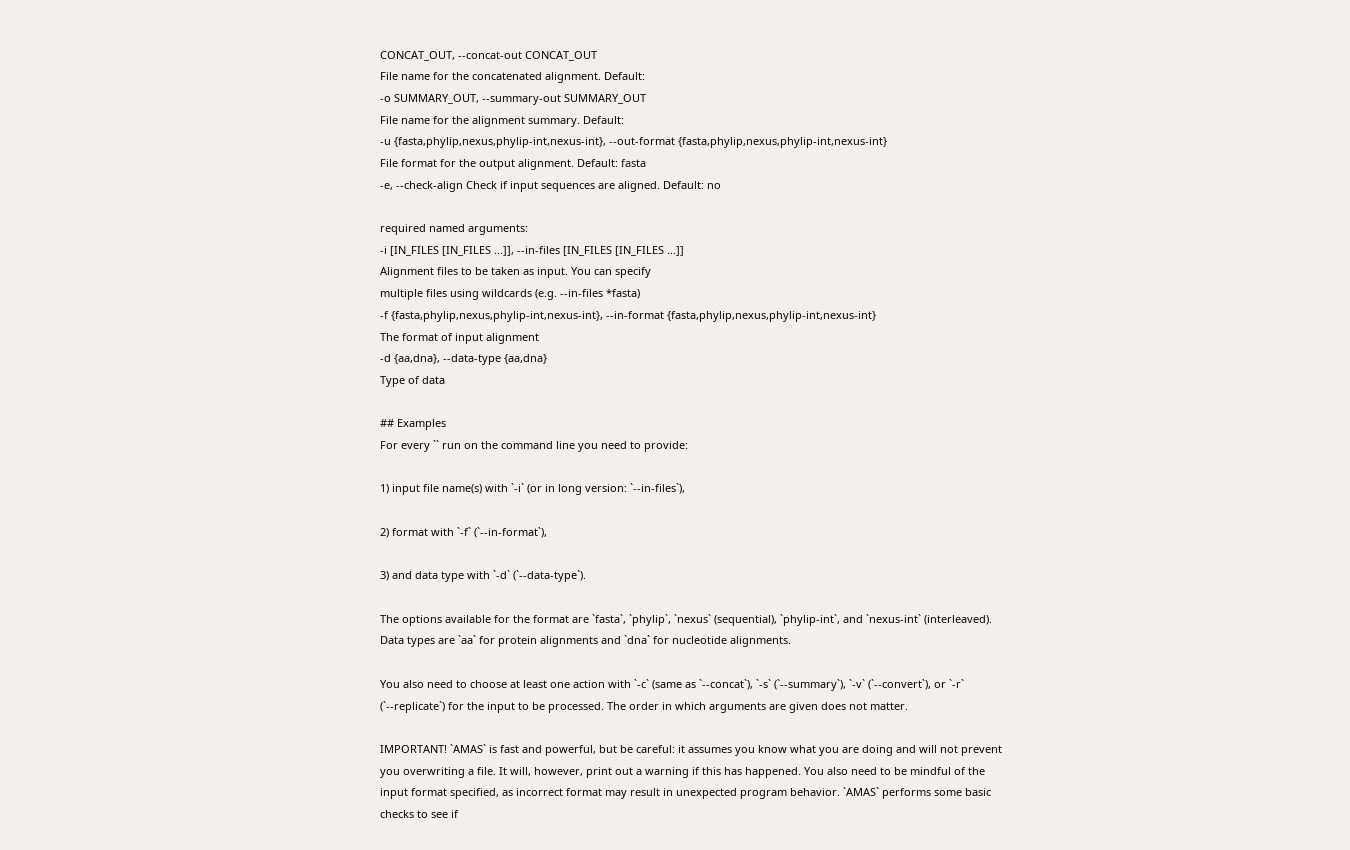CONCAT_OUT, --concat-out CONCAT_OUT
File name for the concatenated alignment. Default:
-o SUMMARY_OUT, --summary-out SUMMARY_OUT
File name for the alignment summary. Default:
-u {fasta,phylip,nexus,phylip-int,nexus-int}, --out-format {fasta,phylip,nexus,phylip-int,nexus-int}
File format for the output alignment. Default: fasta
-e, --check-align Check if input sequences are aligned. Default: no

required named arguments:
-i [IN_FILES [IN_FILES ...]], --in-files [IN_FILES [IN_FILES ...]]
Alignment files to be taken as input. You can specify
multiple files using wildcards (e.g. --in-files *fasta)
-f {fasta,phylip,nexus,phylip-int,nexus-int}, --in-format {fasta,phylip,nexus,phylip-int,nexus-int}
The format of input alignment
-d {aa,dna}, --data-type {aa,dna}
Type of data

## Examples
For every `` run on the command line you need to provide:

1) input file name(s) with `-i` (or in long version: `--in-files`),

2) format with `-f` (`--in-format`),

3) and data type with `-d` (`--data-type`).

The options available for the format are `fasta`, `phylip`, `nexus` (sequential), `phylip-int`, and `nexus-int` (interleaved). Data types are `aa` for protein alignments and `dna` for nucleotide alignments.

You also need to choose at least one action with `-c` (same as `--concat`), `-s` (`--summary`), `-v` (`--convert`), or `-r` (`--replicate`) for the input to be processed. The order in which arguments are given does not matter.

IMPORTANT! `AMAS` is fast and powerful, but be careful: it assumes you know what you are doing and will not prevent you overwriting a file. It will, however, print out a warning if this has happened. You also need to be mindful of the input format specified, as incorrect format may result in unexpected program behavior. `AMAS` performs some basic checks to see if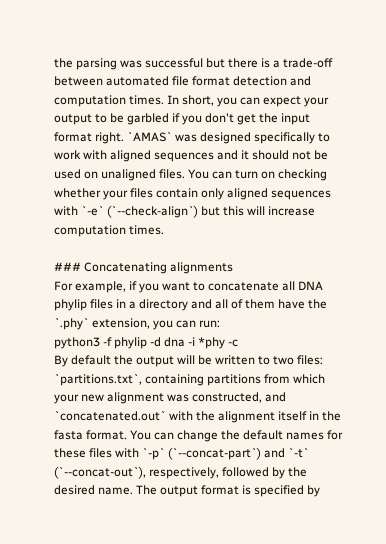the parsing was successful but there is a trade-off between automated file format detection and computation times. In short, you can expect your output to be garbled if you don't get the input format right. `AMAS` was designed specifically to work with aligned sequences and it should not be used on unaligned files. You can turn on checking whether your files contain only aligned sequences with `-e` (`--check-align`) but this will increase computation times.

### Concatenating alignments
For example, if you want to concatenate all DNA phylip files in a directory and all of them have the `.phy` extension, you can run:
python3 -f phylip -d dna -i *phy -c
By default the output will be written to two files: `partitions.txt`, containing partitions from which your new alignment was constructed, and `concatenated.out` with the alignment itself in the fasta format. You can change the default names for these files with `-p` (`--concat-part`) and `-t` (`--concat-out`), respectively, followed by the desired name. The output format is specified by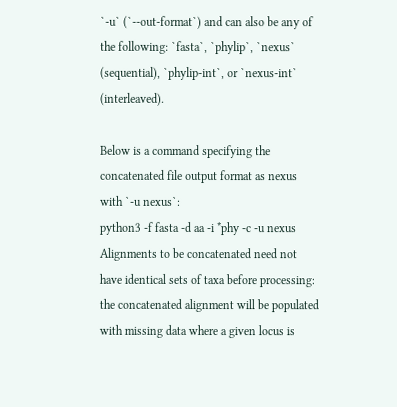`-u` (`--out-format`) and can also be any of the following: `fasta`, `phylip`, `nexus` (sequential), `phylip-int`, or `nexus-int` (interleaved).

Below is a command specifying the concatenated file output format as nexus with `-u nexus`:
python3 -f fasta -d aa -i *phy -c -u nexus
Alignments to be concatenated need not have identical sets of taxa before processing: the concatenated alignment will be populated with missing data where a given locus is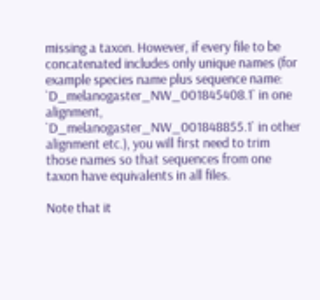missing a taxon. However, if every file to be concatenated includes only unique names (for example species name plus sequence name: `D_melanogaster_NW_001845408.1` in one alignment, `D_melanogaster_NW_001848855.1` in other alignment etc.), you will first need to trim those names so that sequences from one taxon have equivalents in all files.

Note that it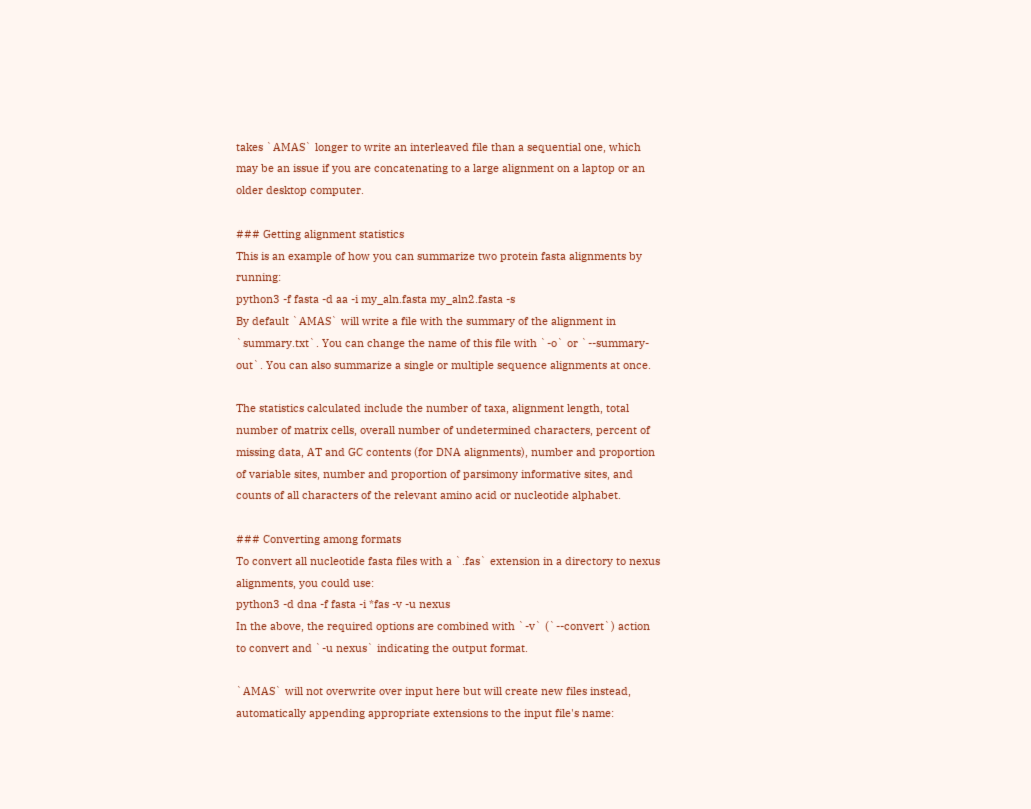takes `AMAS` longer to write an interleaved file than a sequential one, which may be an issue if you are concatenating to a large alignment on a laptop or an older desktop computer.

### Getting alignment statistics
This is an example of how you can summarize two protein fasta alignments by running:
python3 -f fasta -d aa -i my_aln.fasta my_aln2.fasta -s
By default `AMAS` will write a file with the summary of the alignment in `summary.txt`. You can change the name of this file with `-o` or `--summary-out`. You can also summarize a single or multiple sequence alignments at once.

The statistics calculated include the number of taxa, alignment length, total number of matrix cells, overall number of undetermined characters, percent of missing data, AT and GC contents (for DNA alignments), number and proportion of variable sites, number and proportion of parsimony informative sites, and counts of all characters of the relevant amino acid or nucleotide alphabet.

### Converting among formats
To convert all nucleotide fasta files with a `.fas` extension in a directory to nexus alignments, you could use:
python3 -d dna -f fasta -i *fas -v -u nexus
In the above, the required options are combined with `-v` (`--convert`) action to convert and `-u nexus` indicating the output format.

`AMAS` will not overwrite over input here but will create new files instead, automatically appending appropriate extensions to the input file's name: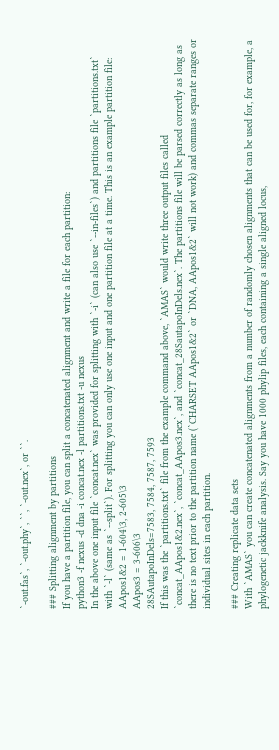`-out.fas`, `-out.phy`, ``, `-out.nex`, or ``.

### Splitting alignment by partitions
If you have a partition file, you can split a concatenated alignment and write a file for each partition:
python3 -f nexus -d dna -i concat.nex -l partitions.txt -u nexus
In the above one input file `concat.nex` was provided for splitting with `-i` (can also use `--in-files`) and partitions file `partitions.txt` with `-l` (same as `--split`). For splitting you can only use one input and one partition file at a time. This is an example partition file:
AApos1&2 = 1-604\3, 2-605\3
AApos3 = 3-606\3
28SAutapoInDels=7583, 7584, 7587, 7593
If this was the `partitions.txt` file from the example command above, `AMAS` would write three output files called `concat_AApos1&2.nex`, `concat_AApos3.nex`, and `concat_28SautapoInDels.nex`. The partitions file will be parsed correctly as long as there is no text prior to the partition name (`CHARSET AApos1&2` or `DNA, AApos1&2` will not work) and commas separate ranges or individual sites in each partition.

### Creating replicate data sets
With `AMAS` you can create concatenated alignments from a number of randomly chosen alignments that can be used for, for example, a phylogenetic jackknife analysis. Say you have 1000 phylip files, each containing a single aligned locus,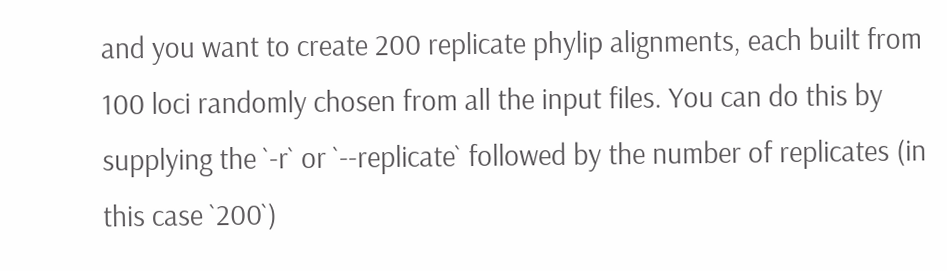and you want to create 200 replicate phylip alignments, each built from 100 loci randomly chosen from all the input files. You can do this by supplying the `-r` or `--replicate` followed by the number of replicates (in this case `200`)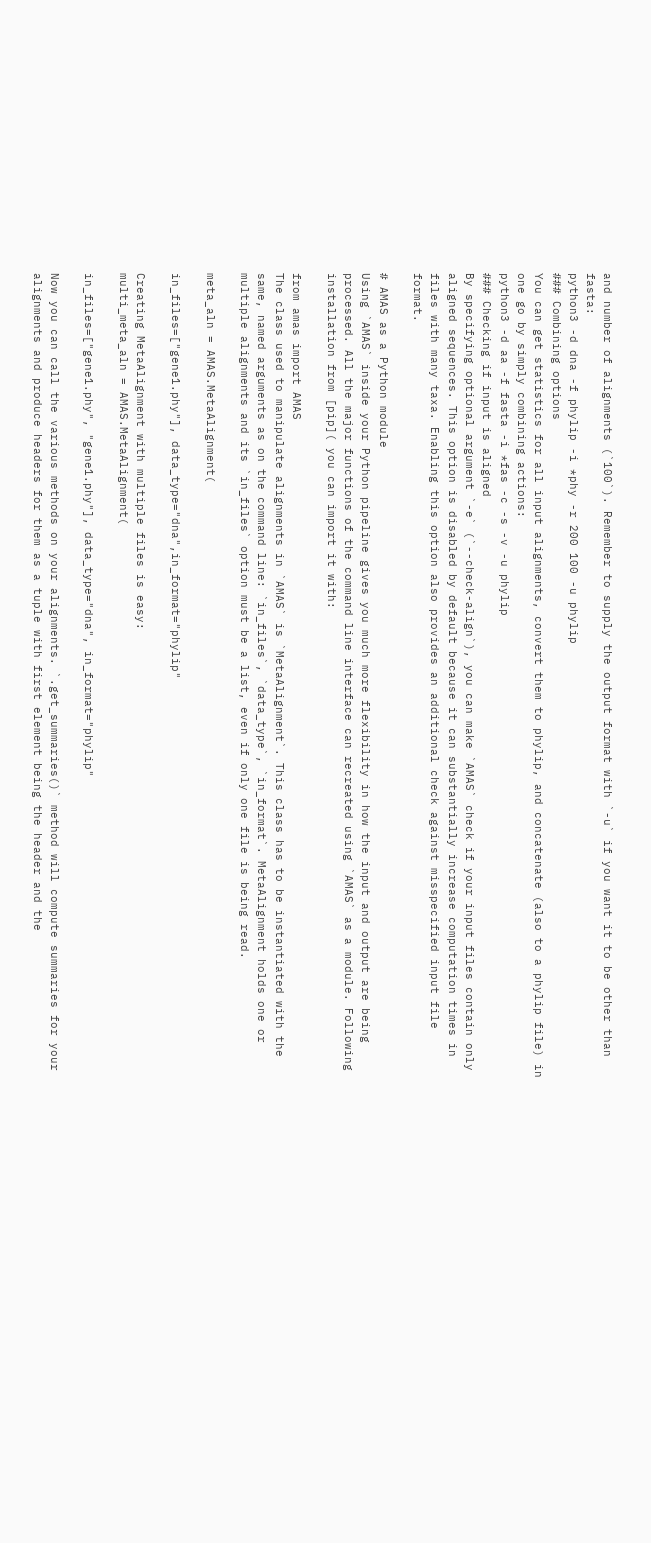and number of alignments (`100`). Remember to supply the output format with `-u` if you want it to be other than fasta:
python3 -d dna -f phylip -i *phy -r 200 100 -u phylip
### Combining options
You can get statistics for all input alignments, convert them to phylip, and concatenate (also to a phylip file) in one go by simply combining actions:
python3 -d aa -f fasta -i *fas -c -s -v -u phylip
### Checking if input is aligned
By specifying optional argument `-e` (`--check-align`), you can make `AMAS` check if your input files contain only aligned sequences. This option is disabled by default because it can substantially increase computation times in files with many taxa. Enabling this option also provides an additional check against misspecified input file format.

# AMAS as a Python module
Using `AMAS` inside your Python pipeline gives you much more flexibility in how the input and output are being processed. All the major functions of the command line interface can recreated using `AMAS` as a module. Following installation from [pip]( you can import it with:

from amas import AMAS
The class used to manipulate alignments in `AMAS` is `MetaAlignment`. This class has to be instantiated with the same, named arguments as on the command line: `in_files`, `data_type`, `in_format`. MetaAlignment holds one or multiple alignments and its `in_files` option must be a list, even if only one file is being read.

meta_aln = AMAS.MetaAlignment(

in_files=["gene1.phy"], data_type="dna",in_format="phylip"

Creating MetaAlignment with multiple files is easy:
multi_meta_aln = AMAS.MetaAlignment(

in_files=["gene1.phy", "gene1.phy"], data_type="dna", in_format="phylip"

Now you can call the various methods on your alignments. `.get_summaries()` method will compute summaries for your alignments and produce headers for them as a tuple with first element being the header and the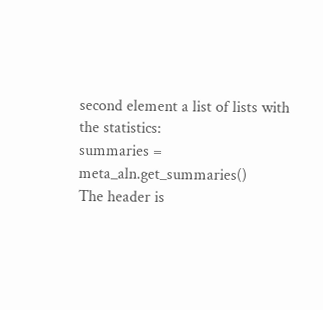second element a list of lists with the statistics:
summaries = meta_aln.get_summaries()
The header is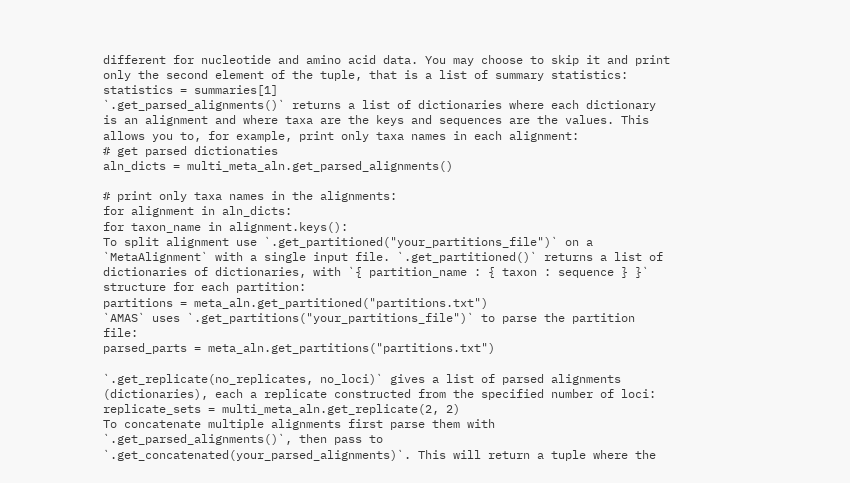different for nucleotide and amino acid data. You may choose to skip it and print only the second element of the tuple, that is a list of summary statistics:
statistics = summaries[1]
`.get_parsed_alignments()` returns a list of dictionaries where each dictionary is an alignment and where taxa are the keys and sequences are the values. This allows you to, for example, print only taxa names in each alignment:
# get parsed dictionaties
aln_dicts = multi_meta_aln.get_parsed_alignments()

# print only taxa names in the alignments:
for alignment in aln_dicts:
for taxon_name in alignment.keys():
To split alignment use `.get_partitioned("your_partitions_file")` on a `MetaAlignment` with a single input file. `.get_partitioned()` returns a list of dictionaries of dictionaries, with `{ partition_name : { taxon : sequence } }` structure for each partition:
partitions = meta_aln.get_partitioned("partitions.txt")
`AMAS` uses `.get_partitions("your_partitions_file")` to parse the partition file:
parsed_parts = meta_aln.get_partitions("partitions.txt")

`.get_replicate(no_replicates, no_loci)` gives a list of parsed alignments (dictionaries), each a replicate constructed from the specified number of loci:
replicate_sets = multi_meta_aln.get_replicate(2, 2)
To concatenate multiple alignments first parse them with `.get_parsed_alignments()`, then pass to `.get_concatenated(your_parsed_alignments)`. This will return a tuple where the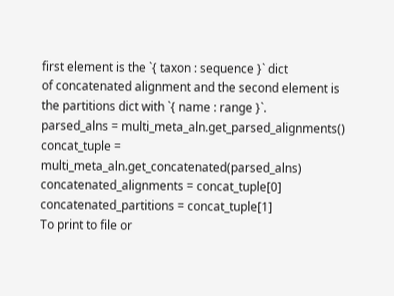first element is the `{ taxon : sequence }` dict
of concatenated alignment and the second element is the partitions dict with `{ name : range }`.
parsed_alns = multi_meta_aln.get_parsed_alignments()
concat_tuple = multi_meta_aln.get_concatenated(parsed_alns)
concatenated_alignments = concat_tuple[0]
concatenated_partitions = concat_tuple[1]
To print to file or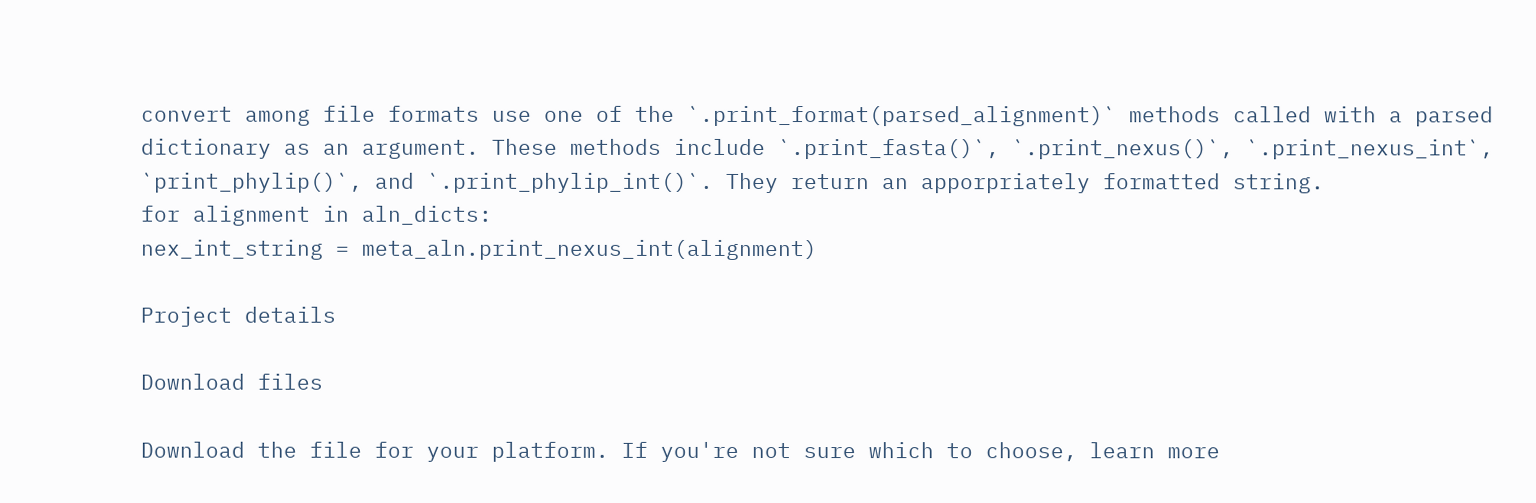convert among file formats use one of the `.print_format(parsed_alignment)` methods called with a parsed dictionary as an argument. These methods include `.print_fasta()`, `.print_nexus()`, `.print_nexus_int`, `print_phylip()`, and `.print_phylip_int()`. They return an apporpriately formatted string.
for alignment in aln_dicts:
nex_int_string = meta_aln.print_nexus_int(alignment)

Project details

Download files

Download the file for your platform. If you're not sure which to choose, learn more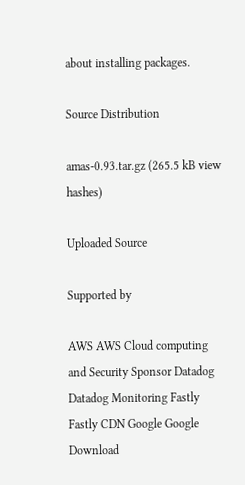about installing packages.

Source Distribution

amas-0.93.tar.gz (265.5 kB view hashes)

Uploaded Source

Supported by

AWS AWS Cloud computing and Security Sponsor Datadog Datadog Monitoring Fastly Fastly CDN Google Google Download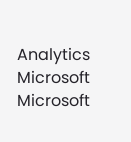Analytics Microsoft Microsoft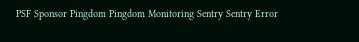PSF Sponsor Pingdom Pingdom Monitoring Sentry Sentry Error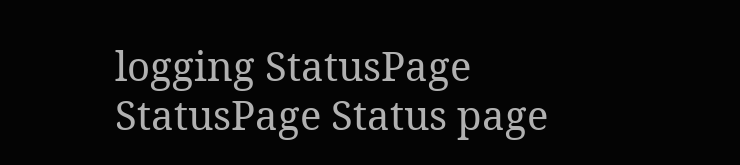logging StatusPage StatusPage Status page